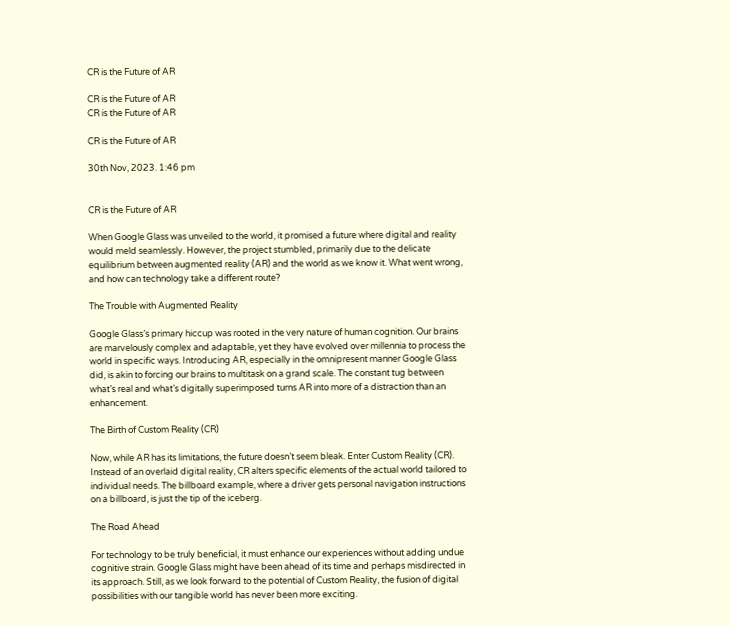CR is the Future of AR

CR is the Future of AR
CR is the Future of AR

CR is the Future of AR

30th Nov, 2023. 1:46 pm


CR is the Future of AR

When Google Glass was unveiled to the world, it promised a future where digital and reality would meld seamlessly. However, the project stumbled, primarily due to the delicate equilibrium between augmented reality (AR) and the world as we know it. What went wrong, and how can technology take a different route?

The Trouble with Augmented Reality

Google Glass’s primary hiccup was rooted in the very nature of human cognition. Our brains are marvelously complex and adaptable, yet they have evolved over millennia to process the world in specific ways. Introducing AR, especially in the omnipresent manner Google Glass did, is akin to forcing our brains to multitask on a grand scale. The constant tug between what’s real and what’s digitally superimposed turns AR into more of a distraction than an enhancement.

The Birth of Custom Reality (CR)

Now, while AR has its limitations, the future doesn’t seem bleak. Enter Custom Reality (CR). Instead of an overlaid digital reality, CR alters specific elements of the actual world tailored to individual needs. The billboard example, where a driver gets personal navigation instructions on a billboard, is just the tip of the iceberg.

The Road Ahead

For technology to be truly beneficial, it must enhance our experiences without adding undue cognitive strain. Google Glass might have been ahead of its time and perhaps misdirected in its approach. Still, as we look forward to the potential of Custom Reality, the fusion of digital possibilities with our tangible world has never been more exciting.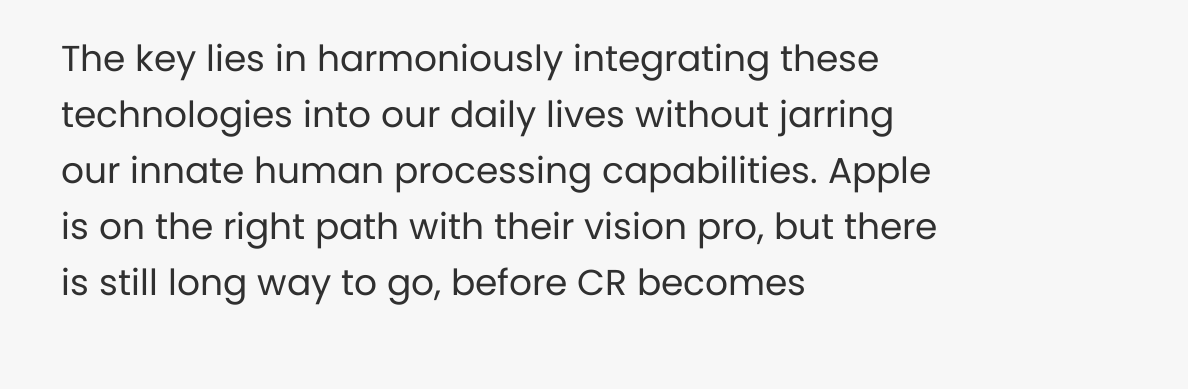The key lies in harmoniously integrating these technologies into our daily lives without jarring our innate human processing capabilities. Apple is on the right path with their vision pro, but there is still long way to go, before CR becomes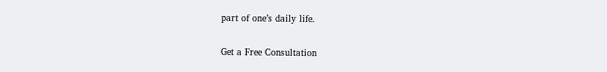part of one’s daily life.

Get a Free Consultation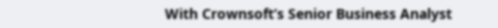With Crownsoft’s Senior Business Analyst